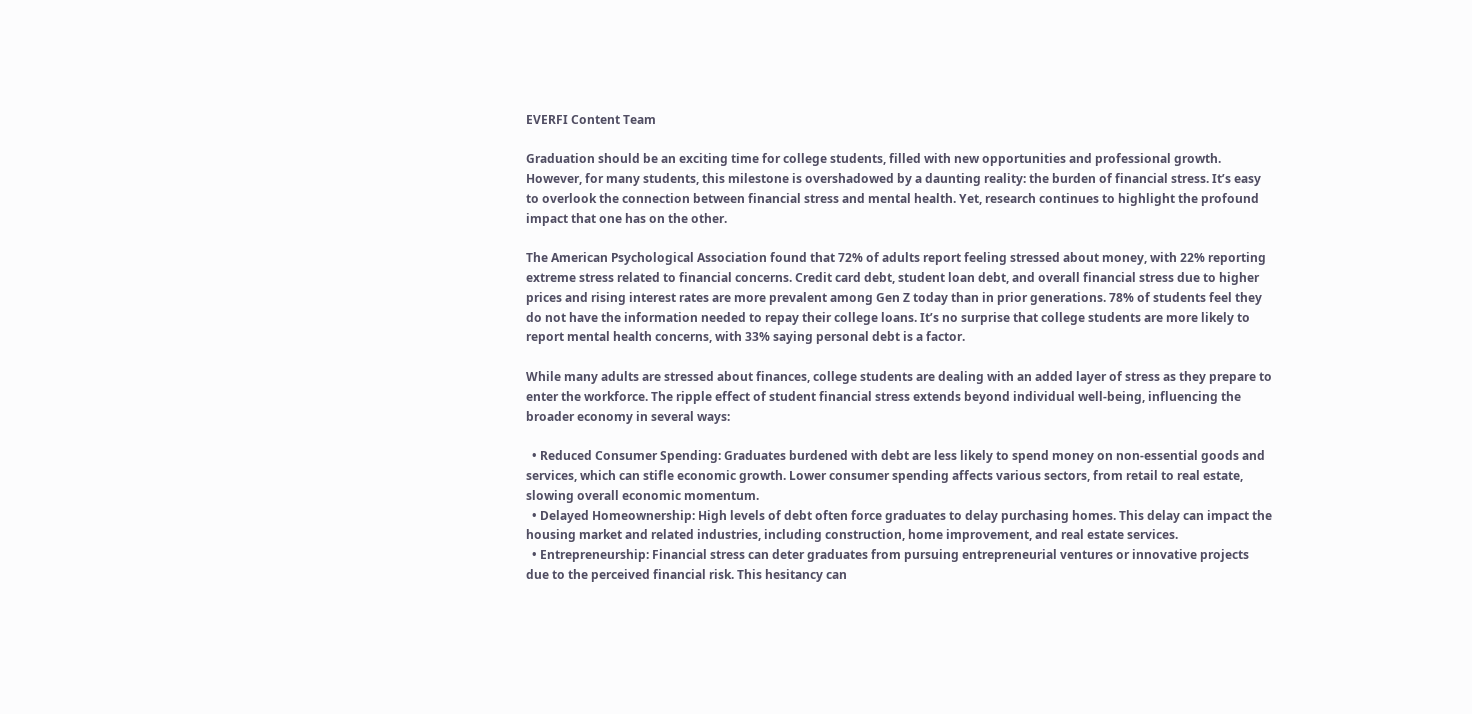EVERFI Content Team

Graduation should be an exciting time for college students, filled with new opportunities and professional growth. However, for many students, this milestone is overshadowed by a daunting reality: the burden of financial stress. It’s easy to overlook the connection between financial stress and mental health. Yet, research continues to highlight the profound impact that one has on the other.

The American Psychological Association found that 72% of adults report feeling stressed about money, with 22% reporting extreme stress related to financial concerns. Credit card debt, student loan debt, and overall financial stress due to higher prices and rising interest rates are more prevalent among Gen Z today than in prior generations. 78% of students feel they do not have the information needed to repay their college loans. It’s no surprise that college students are more likely to report mental health concerns, with 33% saying personal debt is a factor.

While many adults are stressed about finances, college students are dealing with an added layer of stress as they prepare to enter the workforce. The ripple effect of student financial stress extends beyond individual well-being, influencing the broader economy in several ways:

  • Reduced Consumer Spending: Graduates burdened with debt are less likely to spend money on non-essential goods and services, which can stifle economic growth. Lower consumer spending affects various sectors, from retail to real estate, slowing overall economic momentum.
  • Delayed Homeownership: High levels of debt often force graduates to delay purchasing homes. This delay can impact the housing market and related industries, including construction, home improvement, and real estate services.
  • Entrepreneurship: Financial stress can deter graduates from pursuing entrepreneurial ventures or innovative projects due to the perceived financial risk. This hesitancy can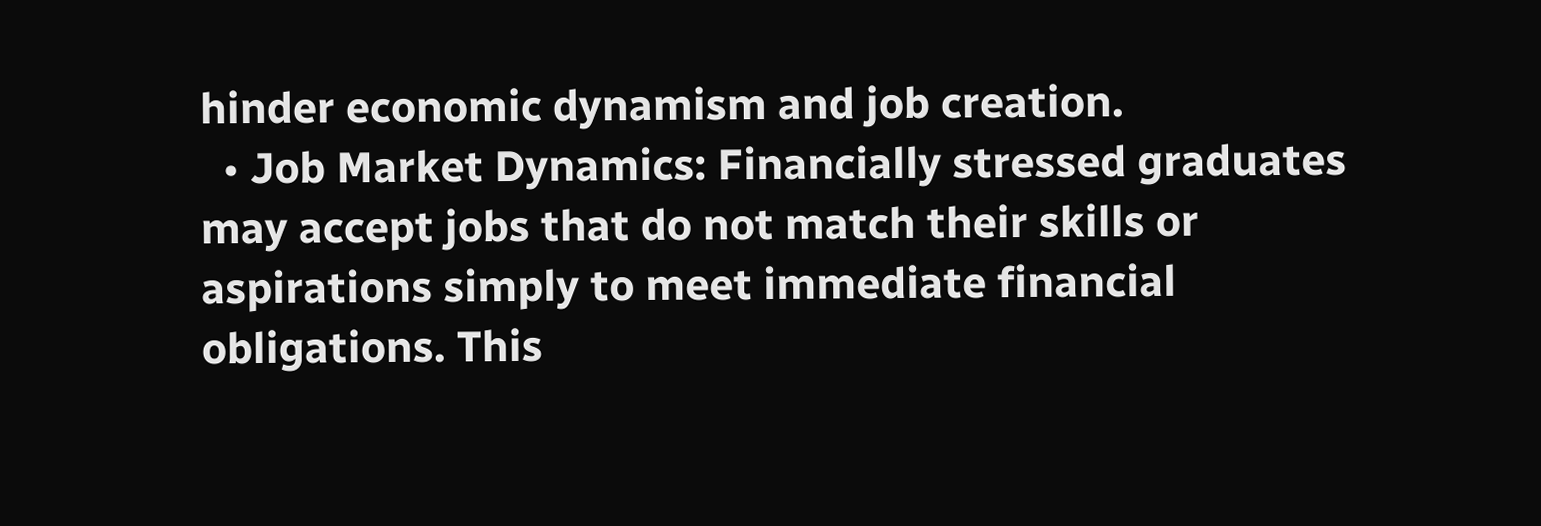hinder economic dynamism and job creation.
  • Job Market Dynamics: Financially stressed graduates may accept jobs that do not match their skills or aspirations simply to meet immediate financial obligations. This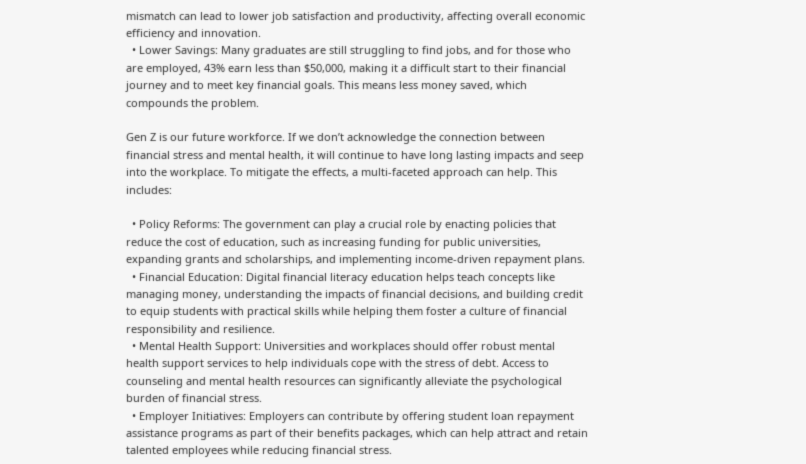mismatch can lead to lower job satisfaction and productivity, affecting overall economic efficiency and innovation.
  • Lower Savings: Many graduates are still struggling to find jobs, and for those who are employed, 43% earn less than $50,000, making it a difficult start to their financial journey and to meet key financial goals. This means less money saved, which compounds the problem.

Gen Z is our future workforce. If we don’t acknowledge the connection between financial stress and mental health, it will continue to have long lasting impacts and seep into the workplace. To mitigate the effects, a multi-faceted approach can help. This includes:

  • Policy Reforms: The government can play a crucial role by enacting policies that reduce the cost of education, such as increasing funding for public universities, expanding grants and scholarships, and implementing income-driven repayment plans.
  • Financial Education: Digital financial literacy education helps teach concepts like managing money, understanding the impacts of financial decisions, and building credit to equip students with practical skills while helping them foster a culture of financial responsibility and resilience.
  • Mental Health Support: Universities and workplaces should offer robust mental health support services to help individuals cope with the stress of debt. Access to counseling and mental health resources can significantly alleviate the psychological burden of financial stress.
  • Employer Initiatives: Employers can contribute by offering student loan repayment assistance programs as part of their benefits packages, which can help attract and retain talented employees while reducing financial stress.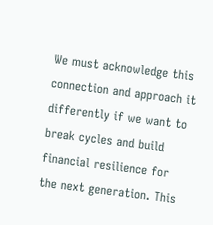We must acknowledge this connection and approach it differently if we want to break cycles and build financial resilience for the next generation. This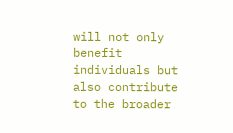will not only benefit individuals but also contribute to the broader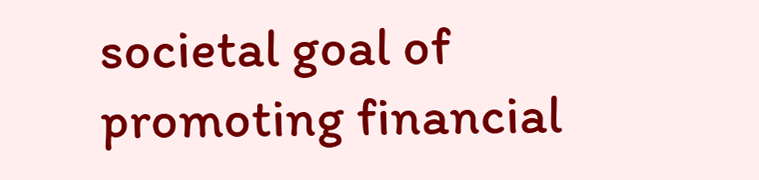societal goal of promoting financial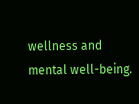wellness and mental well-being.